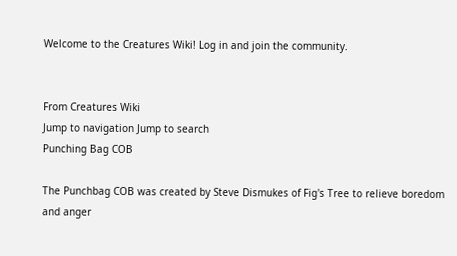Welcome to the Creatures Wiki! Log in and join the community.


From Creatures Wiki
Jump to navigation Jump to search
Punching Bag COB

The Punchbag COB was created by Steve Dismukes of Fig's Tree to relieve boredom and anger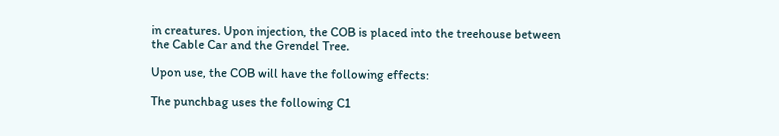in creatures. Upon injection, the COB is placed into the treehouse between the Cable Car and the Grendel Tree.

Upon use, the COB will have the following effects:

The punchbag uses the following C1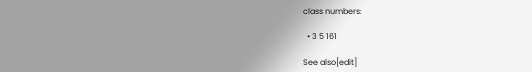class numbers:

  • 3 5 161

See also[edit]